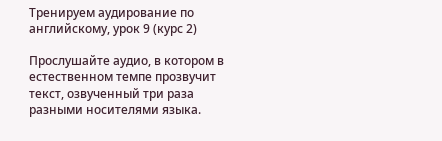Тренируем аудирование по английскому, урок 9 (курс 2)

Прослушайте аудио, в котором в естественном темпе прозвучит текст, озвученный три раза разными носителями языка.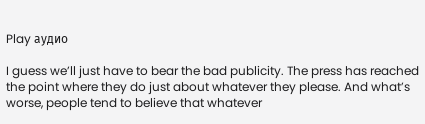Play аудио

I guess we’ll just have to bear the bad publicity. The press has reached the point where they do just about whatever they please. And what’s worse, people tend to believe that whatever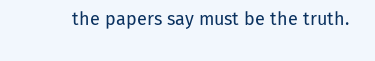the papers say must be the truth.